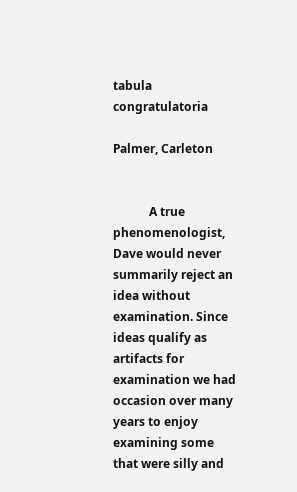tabula congratulatoria

Palmer, Carleton


            A true phenomenologist, Dave would never summarily reject an idea without examination. Since ideas qualify as artifacts for examination we had occasion over many years to enjoy examining some that were silly and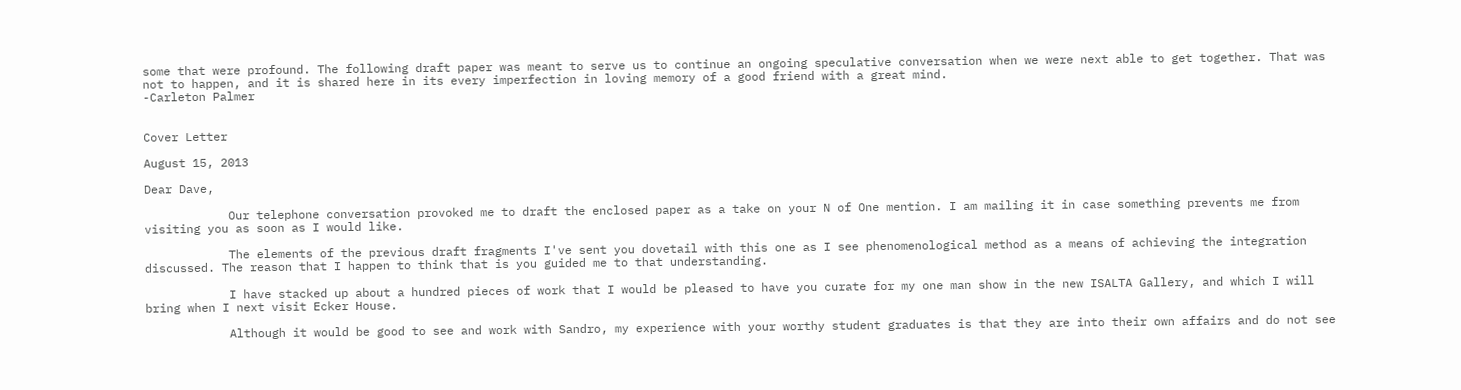some that were profound. The following draft paper was meant to serve us to continue an ongoing speculative conversation when we were next able to get together. That was not to happen, and it is shared here in its every imperfection in loving memory of a good friend with a great mind.
-Carleton Palmer


Cover Letter

August 15, 2013

Dear Dave,

            Our telephone conversation provoked me to draft the enclosed paper as a take on your N of One mention. I am mailing it in case something prevents me from visiting you as soon as I would like.

            The elements of the previous draft fragments I've sent you dovetail with this one as I see phenomenological method as a means of achieving the integration discussed. The reason that I happen to think that is you guided me to that understanding.

            I have stacked up about a hundred pieces of work that I would be pleased to have you curate for my one man show in the new ISALTA Gallery, and which I will bring when I next visit Ecker House.

            Although it would be good to see and work with Sandro, my experience with your worthy student graduates is that they are into their own affairs and do not see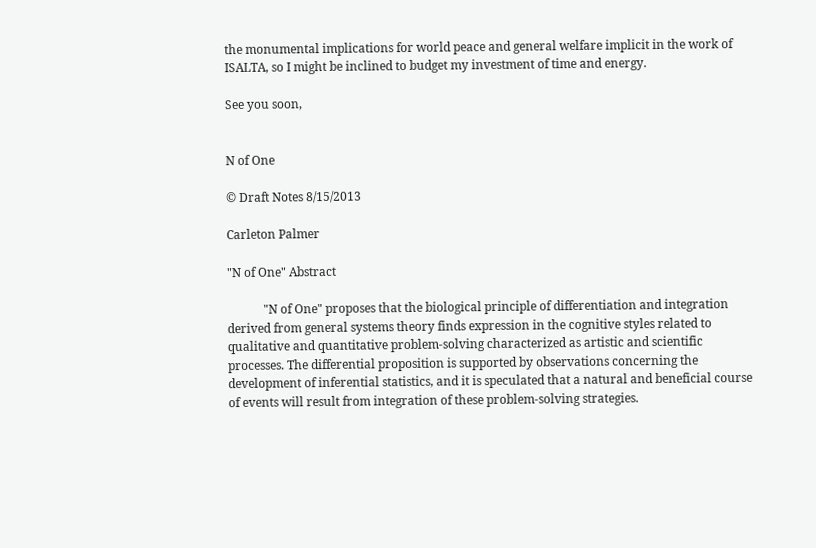the monumental implications for world peace and general welfare implicit in the work of ISALTA, so I might be inclined to budget my investment of time and energy.

See you soon,


N of One

© Draft Notes 8/15/2013

Carleton Palmer

"N of One" Abstract

            "N of One" proposes that the biological principle of differentiation and integration derived from general systems theory finds expression in the cognitive styles related to qualitative and quantitative problem-solving characterized as artistic and scientific processes. The differential proposition is supported by observations concerning the development of inferential statistics, and it is speculated that a natural and beneficial course of events will result from integration of these problem-solving strategies.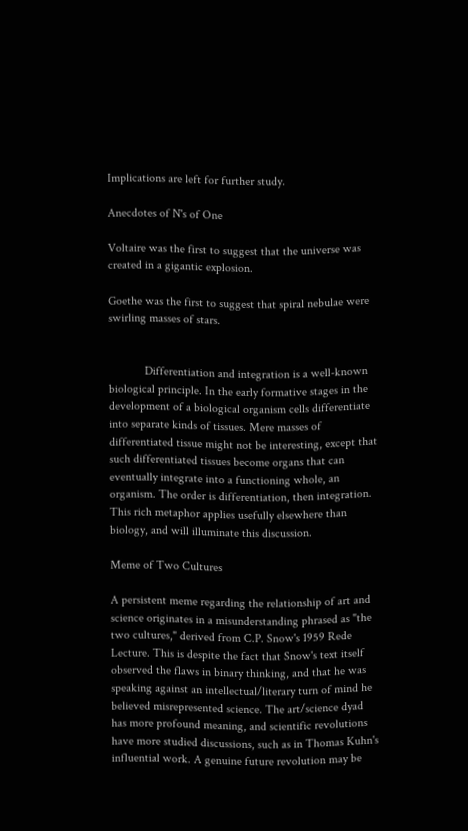Implications are left for further study.

Anecdotes of N's of One

Voltaire was the first to suggest that the universe was created in a gigantic explosion.

Goethe was the first to suggest that spiral nebulae were swirling masses of stars.


            Differentiation and integration is a well-known biological principle. In the early formative stages in the development of a biological organism cells differentiate into separate kinds of tissues. Mere masses of differentiated tissue might not be interesting, except that such differentiated tissues become organs that can eventually integrate into a functioning whole, an organism. The order is differentiation, then integration.
This rich metaphor applies usefully elsewhere than biology, and will illuminate this discussion.

Meme of Two Cultures

A persistent meme regarding the relationship of art and science originates in a misunderstanding phrased as "the two cultures," derived from C.P. Snow's 1959 Rede Lecture. This is despite the fact that Snow's text itself observed the flaws in binary thinking, and that he was speaking against an intellectual/literary turn of mind he believed misrepresented science. The art/science dyad has more profound meaning, and scientific revolutions have more studied discussions, such as in Thomas Kuhn's influential work. A genuine future revolution may be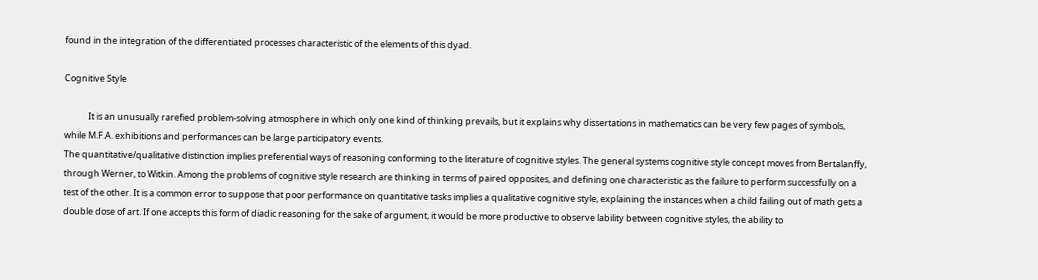found in the integration of the differentiated processes characteristic of the elements of this dyad.

Cognitive Style

            It is an unusually rarefied problem-solving atmosphere in which only one kind of thinking prevails, but it explains why dissertations in mathematics can be very few pages of symbols, while M.F.A. exhibitions and performances can be large participatory events.
The quantitative/qualitative distinction implies preferential ways of reasoning conforming to the literature of cognitive styles. The general systems cognitive style concept moves from Bertalanffy, through Werner, to Witkin. Among the problems of cognitive style research are thinking in terms of paired opposites, and defining one characteristic as the failure to perform successfully on a test of the other. It is a common error to suppose that poor performance on quantitative tasks implies a qualitative cognitive style, explaining the instances when a child failing out of math gets a double dose of art. If one accepts this form of diadic reasoning for the sake of argument, it would be more productive to observe lability between cognitive styles, the ability to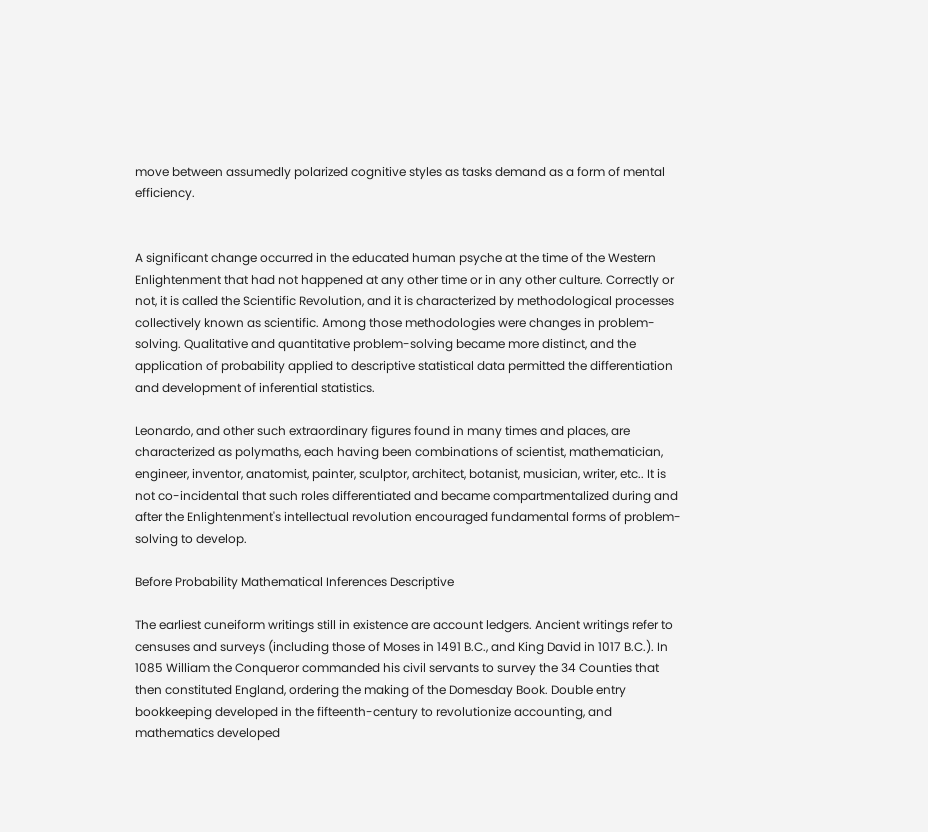move between assumedly polarized cognitive styles as tasks demand as a form of mental efficiency.


A significant change occurred in the educated human psyche at the time of the Western Enlightenment that had not happened at any other time or in any other culture. Correctly or not, it is called the Scientific Revolution, and it is characterized by methodological processes collectively known as scientific. Among those methodologies were changes in problem-solving. Qualitative and quantitative problem-solving became more distinct, and the application of probability applied to descriptive statistical data permitted the differentiation and development of inferential statistics.

Leonardo, and other such extraordinary figures found in many times and places, are characterized as polymaths, each having been combinations of scientist, mathematician, engineer, inventor, anatomist, painter, sculptor, architect, botanist, musician, writer, etc.. It is not co-incidental that such roles differentiated and became compartmentalized during and after the Enlightenment's intellectual revolution encouraged fundamental forms of problem-solving to develop.

Before Probability Mathematical Inferences Descriptive

The earliest cuneiform writings still in existence are account ledgers. Ancient writings refer to censuses and surveys (including those of Moses in 1491 B.C., and King David in 1017 B.C.). In 1085 William the Conqueror commanded his civil servants to survey the 34 Counties that then constituted England, ordering the making of the Domesday Book. Double entry bookkeeping developed in the fifteenth-century to revolutionize accounting, and mathematics developed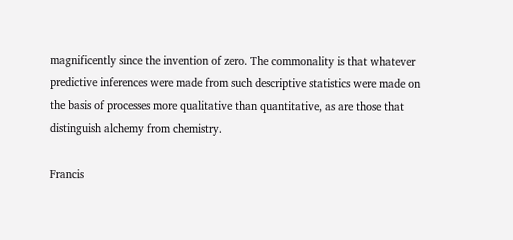magnificently since the invention of zero. The commonality is that whatever predictive inferences were made from such descriptive statistics were made on the basis of processes more qualitative than quantitative, as are those that distinguish alchemy from chemistry.

Francis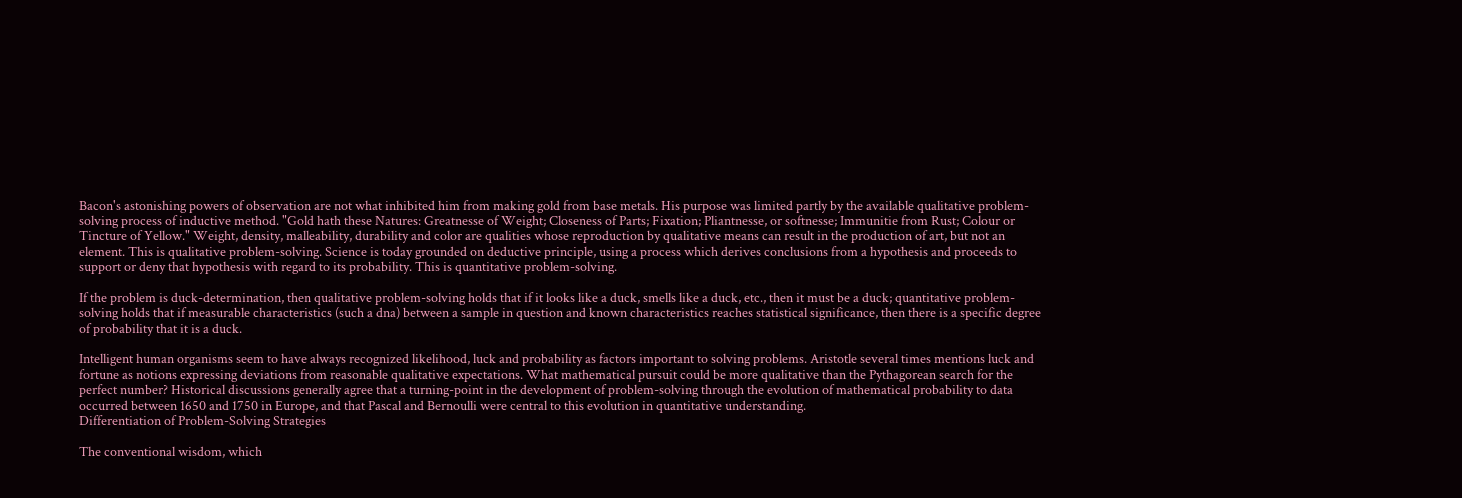Bacon's astonishing powers of observation are not what inhibited him from making gold from base metals. His purpose was limited partly by the available qualitative problem-solving process of inductive method. "Gold hath these Natures: Greatnesse of Weight; Closeness of Parts; Fixation; Pliantnesse, or softnesse; Immunitie from Rust; Colour or Tincture of Yellow." Weight, density, malleability, durability and color are qualities whose reproduction by qualitative means can result in the production of art, but not an element. This is qualitative problem-solving. Science is today grounded on deductive principle, using a process which derives conclusions from a hypothesis and proceeds to support or deny that hypothesis with regard to its probability. This is quantitative problem-solving.

If the problem is duck-determination, then qualitative problem-solving holds that if it looks like a duck, smells like a duck, etc., then it must be a duck; quantitative problem-solving holds that if measurable characteristics (such a dna) between a sample in question and known characteristics reaches statistical significance, then there is a specific degree of probability that it is a duck.

Intelligent human organisms seem to have always recognized likelihood, luck and probability as factors important to solving problems. Aristotle several times mentions luck and fortune as notions expressing deviations from reasonable qualitative expectations. What mathematical pursuit could be more qualitative than the Pythagorean search for the perfect number? Historical discussions generally agree that a turning-point in the development of problem-solving through the evolution of mathematical probability to data occurred between 1650 and 1750 in Europe, and that Pascal and Bernoulli were central to this evolution in quantitative understanding.
Differentiation of Problem-Solving Strategies

The conventional wisdom, which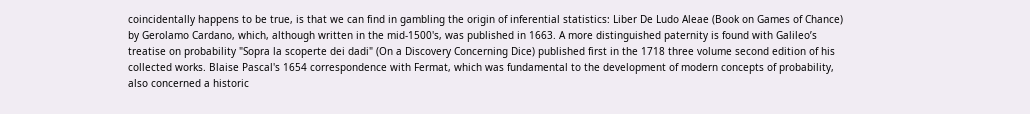coincidentally happens to be true, is that we can find in gambling the origin of inferential statistics: Liber De Ludo Aleae (Book on Games of Chance) by Gerolamo Cardano, which, although written in the mid-1500's, was published in 1663. A more distinguished paternity is found with Galileo’s treatise on probability "Sopra la scoperte dei dadi" (On a Discovery Concerning Dice) published first in the 1718 three volume second edition of his collected works. Blaise Pascal's 1654 correspondence with Fermat, which was fundamental to the development of modern concepts of probability, also concerned a historic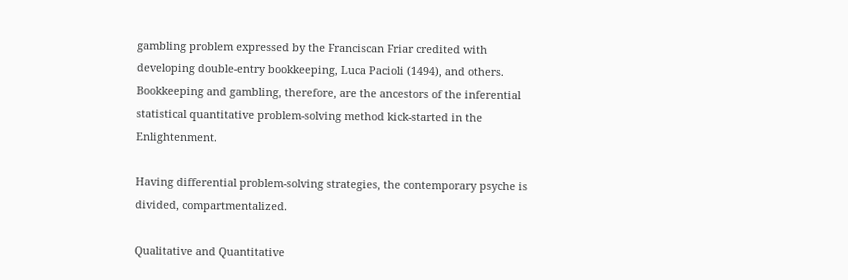gambling problem expressed by the Franciscan Friar credited with developing double-entry bookkeeping, Luca Pacioli (1494), and others. Bookkeeping and gambling, therefore, are the ancestors of the inferential statistical quantitative problem-solving method kick-started in the Enlightenment.

Having differential problem-solving strategies, the contemporary psyche is divided, compartmentalized.

Qualitative and Quantitative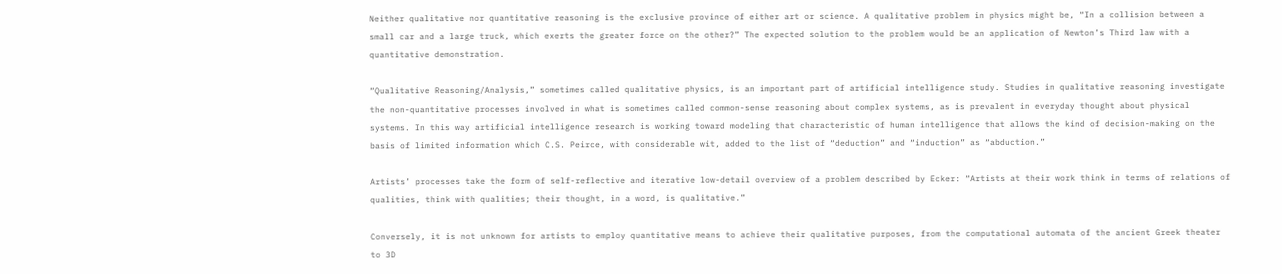Neither qualitative nor quantitative reasoning is the exclusive province of either art or science. A qualitative problem in physics might be, “In a collision between a small car and a large truck, which exerts the greater force on the other?” The expected solution to the problem would be an application of Newton’s Third law with a quantitative demonstration.

“Qualitative Reasoning/Analysis,” sometimes called qualitative physics, is an important part of artificial intelligence study. Studies in qualitative reasoning investigate the non-quantitative processes involved in what is sometimes called common-sense reasoning about complex systems, as is prevalent in everyday thought about physical systems. In this way artificial intelligence research is working toward modeling that characteristic of human intelligence that allows the kind of decision-making on the basis of limited information which C.S. Peirce, with considerable wit, added to the list of “deduction” and “induction” as “abduction.”

Artists’ processes take the form of self-reflective and iterative low-detail overview of a problem described by Ecker: “Artists at their work think in terms of relations of qualities, think with qualities; their thought, in a word, is qualitative.”

Conversely, it is not unknown for artists to employ quantitative means to achieve their qualitative purposes, from the computational automata of the ancient Greek theater to 3D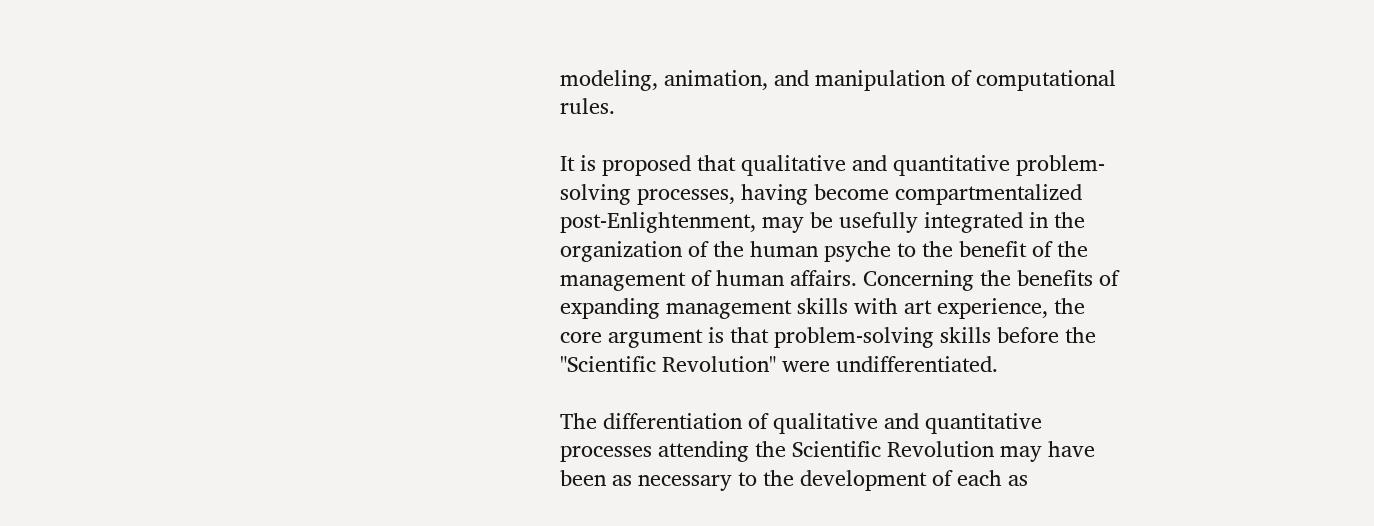modeling, animation, and manipulation of computational rules.

It is proposed that qualitative and quantitative problem-solving processes, having become compartmentalized post-Enlightenment, may be usefully integrated in the organization of the human psyche to the benefit of the management of human affairs. Concerning the benefits of expanding management skills with art experience, the core argument is that problem-solving skills before the "Scientific Revolution" were undifferentiated.

The differentiation of qualitative and quantitative processes attending the Scientific Revolution may have been as necessary to the development of each as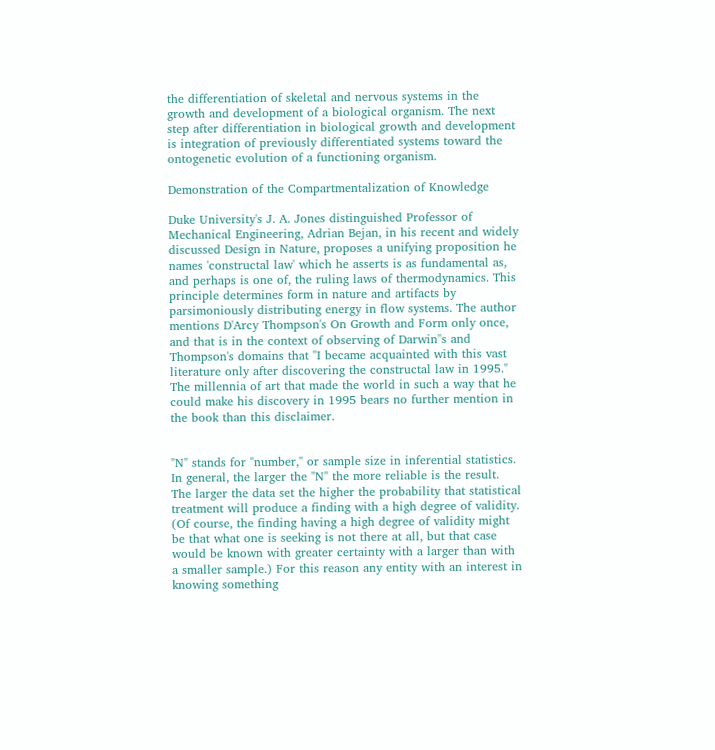the differentiation of skeletal and nervous systems in the growth and development of a biological organism. The next step after differentiation in biological growth and development is integration of previously differentiated systems toward the ontogenetic evolution of a functioning organism.

Demonstration of the Compartmentalization of Knowledge

Duke University's J. A. Jones distinguished Professor of Mechanical Engineering, Adrian Bejan, in his recent and widely discussed Design in Nature, proposes a unifying proposition he names 'constructal law' which he asserts is as fundamental as, and perhaps is one of, the ruling laws of thermodynamics. This principle determines form in nature and artifacts by parsimoniously distributing energy in flow systems. The author mentions D'Arcy Thompson's On Growth and Form only once, and that is in the context of observing of Darwin''s and Thompson's domains that "I became acquainted with this vast literature only after discovering the constructal law in 1995." The millennia of art that made the world in such a way that he could make his discovery in 1995 bears no further mention in the book than this disclaimer.


"N" stands for "number," or sample size in inferential statistics. In general, the larger the "N" the more reliable is the result. The larger the data set the higher the probability that statistical treatment will produce a finding with a high degree of validity. (Of course, the finding having a high degree of validity might be that what one is seeking is not there at all, but that case would be known with greater certainty with a larger than with a smaller sample.) For this reason any entity with an interest in knowing something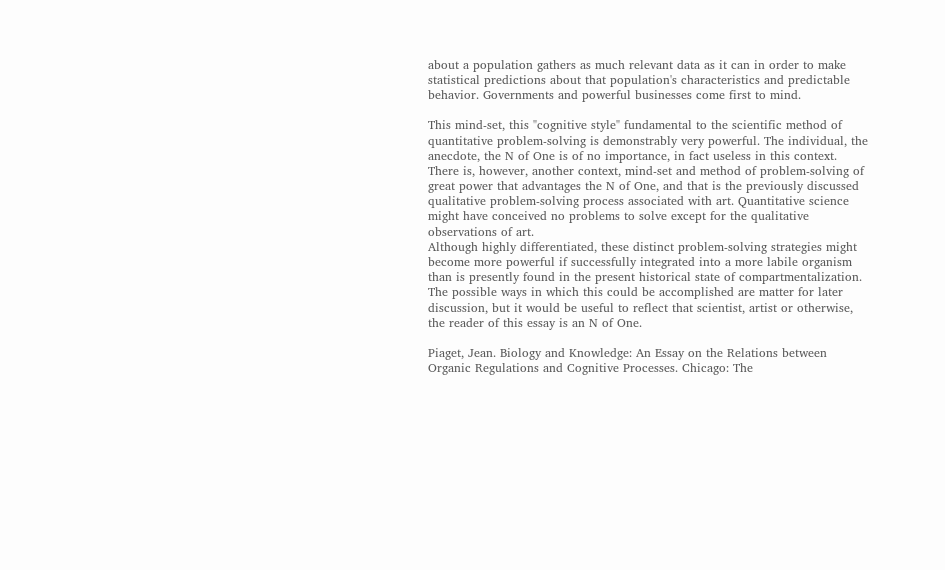about a population gathers as much relevant data as it can in order to make statistical predictions about that population's characteristics and predictable behavior. Governments and powerful businesses come first to mind.

This mind-set, this "cognitive style" fundamental to the scientific method of quantitative problem-solving is demonstrably very powerful. The individual, the anecdote, the N of One is of no importance, in fact useless in this context. There is, however, another context, mind-set and method of problem-solving of great power that advantages the N of One, and that is the previously discussed qualitative problem-solving process associated with art. Quantitative science might have conceived no problems to solve except for the qualitative observations of art.
Although highly differentiated, these distinct problem-solving strategies might become more powerful if successfully integrated into a more labile organism than is presently found in the present historical state of compartmentalization. The possible ways in which this could be accomplished are matter for later discussion, but it would be useful to reflect that scientist, artist or otherwise, the reader of this essay is an N of One.

Piaget, Jean. Biology and Knowledge: An Essay on the Relations between Organic Regulations and Cognitive Processes. Chicago: The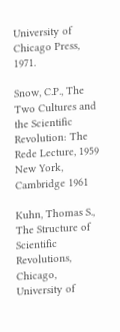University of Chicago Press, 1971.

Snow, C.P., The Two Cultures and the Scientific Revolution: The Rede Lecture, 1959
New York, Cambridge 1961

Kuhn, Thomas S., The Structure of Scientific Revolutions, Chicago, University of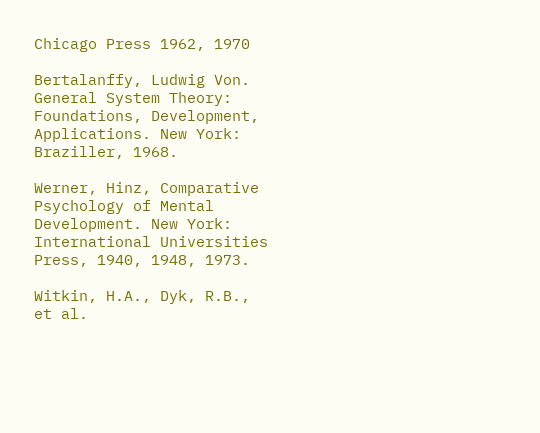Chicago Press 1962, 1970

Bertalanffy, Ludwig Von. General System Theory: Foundations, Development, Applications. New York: Braziller, 1968.

Werner, Hinz, Comparative Psychology of Mental Development. New York: International Universities Press, 1940, 1948, 1973.

Witkin, H.A., Dyk, R.B., et al.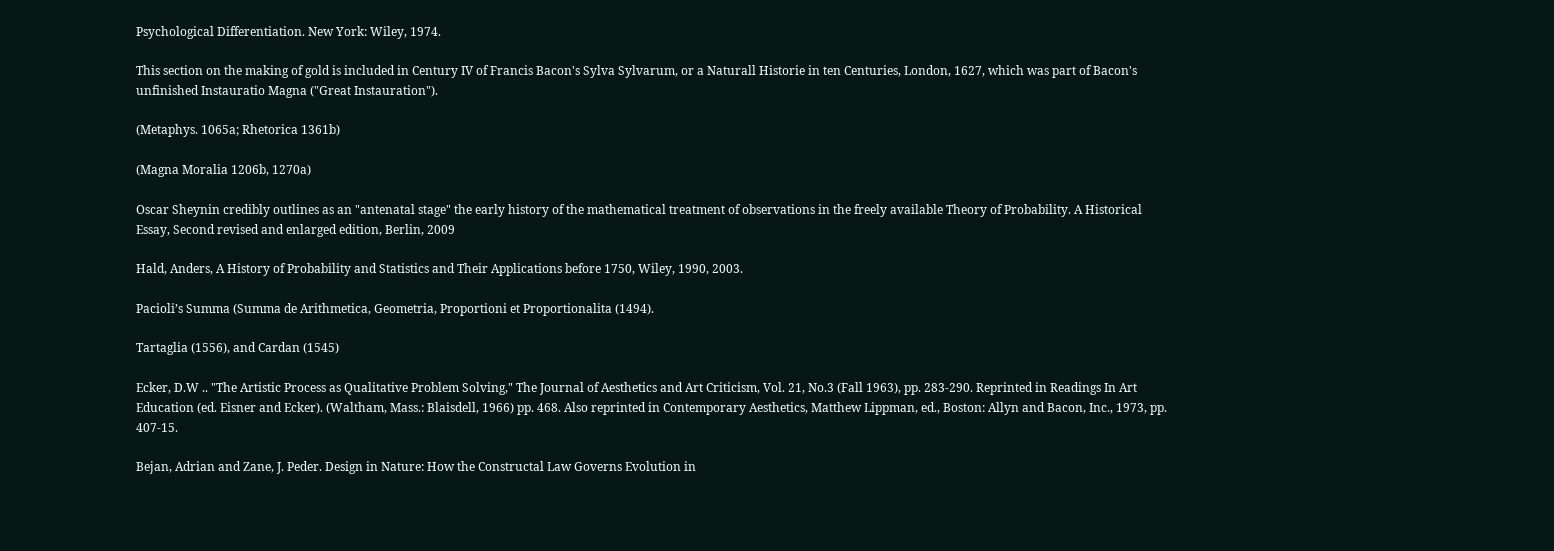Psychological Differentiation. New York: Wiley, 1974.

This section on the making of gold is included in Century IV of Francis Bacon's Sylva Sylvarum, or a Naturall Historie in ten Centuries, London, 1627, which was part of Bacon's unfinished Instauratio Magna ("Great Instauration").

(Metaphys. 1065a; Rhetorica 1361b)

(Magna Moralia 1206b, 1270a)

Oscar Sheynin credibly outlines as an "antenatal stage" the early history of the mathematical treatment of observations in the freely available Theory of Probability. A Historical Essay, Second revised and enlarged edition, Berlin, 2009

Hald, Anders, A History of Probability and Statistics and Their Applications before 1750, Wiley, 1990, 2003.

Pacioli’s Summa (Summa de Arithmetica, Geometria, Proportioni et Proportionalita (1494).

Tartaglia (1556), and Cardan (1545)

Ecker, D.W .. "The Artistic Process as Qualitative Problem Solving," The Journal of Aesthetics and Art Criticism, Vol. 21, No.3 (Fall 1963), pp. 283-290. Reprinted in Readings In Art Education (ed. Eisner and Ecker). (Waltham, Mass.: Blaisdell, 1966) pp. 468. Also reprinted in Contemporary Aesthetics, Matthew Lippman, ed., Boston: Allyn and Bacon, Inc., 1973, pp. 407-15.

Bejan, Adrian and Zane, J. Peder. Design in Nature: How the Constructal Law Governs Evolution in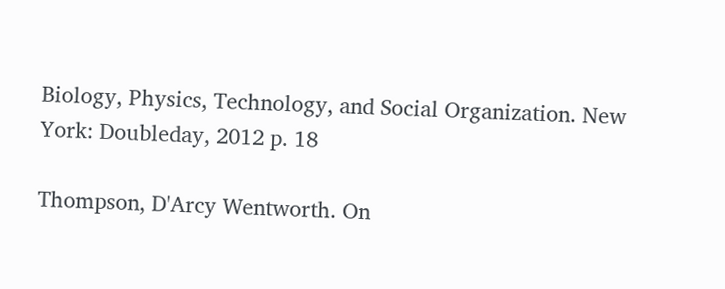Biology, Physics, Technology, and Social Organization. New York: Doubleday, 2012 p. 18

Thompson, D'Arcy Wentworth. On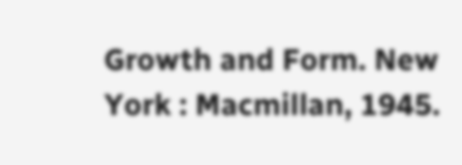Growth and Form. New York : Macmillan, 1945.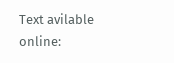Text avilable online: